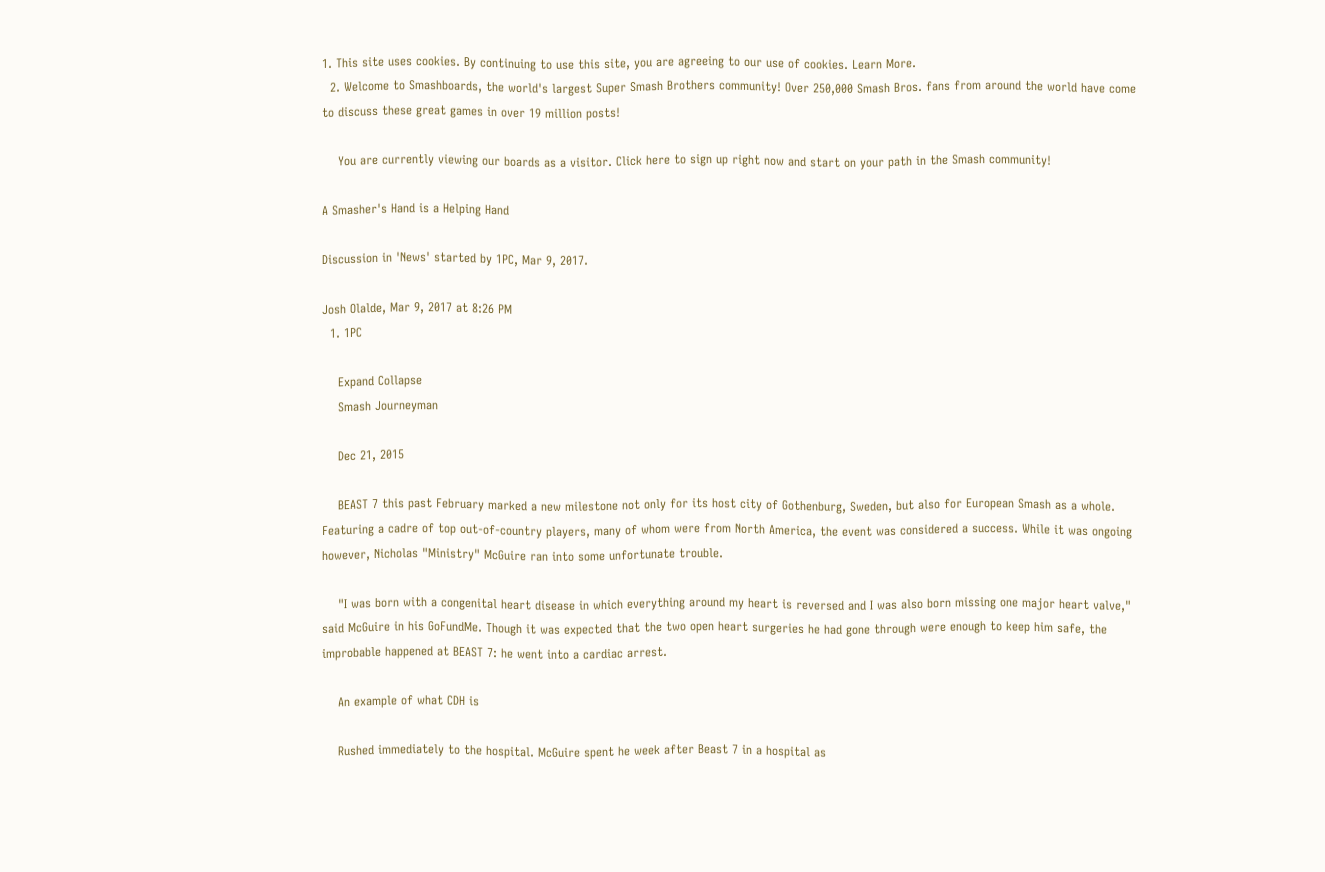1. This site uses cookies. By continuing to use this site, you are agreeing to our use of cookies. Learn More.
  2. Welcome to Smashboards, the world's largest Super Smash Brothers community! Over 250,000 Smash Bros. fans from around the world have come to discuss these great games in over 19 million posts!

    You are currently viewing our boards as a visitor. Click here to sign up right now and start on your path in the Smash community!

A Smasher's Hand is a Helping Hand

Discussion in 'News' started by 1PC, Mar 9, 2017.

Josh Olalde, Mar 9, 2017 at 8:26 PM
  1. 1PC

    Expand Collapse
    Smash Journeyman

    Dec 21, 2015

    BEAST 7 this past February marked a new milestone not only for its host city of Gothenburg, Sweden, but also for European Smash as a whole. Featuring a cadre of top out-of-country players, many of whom were from North America, the event was considered a success. While it was ongoing however, Nicholas "Ministry" McGuire ran into some unfortunate trouble.

    "I was born with a congenital heart disease in which everything around my heart is reversed and I was also born missing one major heart valve," said McGuire in his GoFundMe. Though it was expected that the two open heart surgeries he had gone through were enough to keep him safe, the improbable happened at BEAST 7: he went into a cardiac arrest.

    An example of what CDH is

    Rushed immediately to the hospital. McGuire spent he week after Beast 7 in a hospital as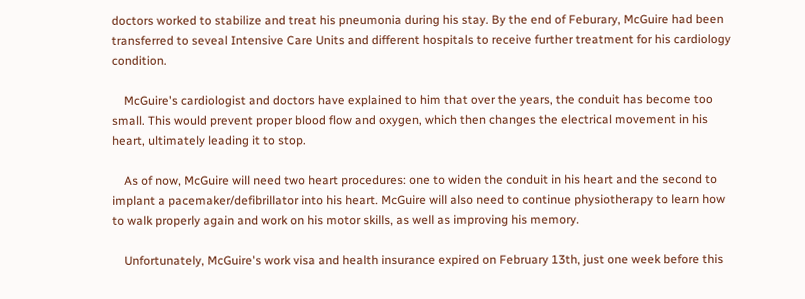doctors worked to stabilize and treat his pneumonia during his stay. By the end of Feburary, McGuire had been transferred to seveal Intensive Care Units and different hospitals to receive further treatment for his cardiology condition.

    McGuire's cardiologist and doctors have explained to him that over the years, the conduit has become too small. This would prevent proper blood flow and oxygen, which then changes the electrical movement in his heart, ultimately leading it to stop.

    As of now, McGuire will need two heart procedures: one to widen the conduit in his heart and the second to implant a pacemaker/defibrillator into his heart. McGuire will also need to continue physiotherapy to learn how to walk properly again and work on his motor skills, as well as improving his memory.

    Unfortunately, McGuire's work visa and health insurance expired on February 13th, just one week before this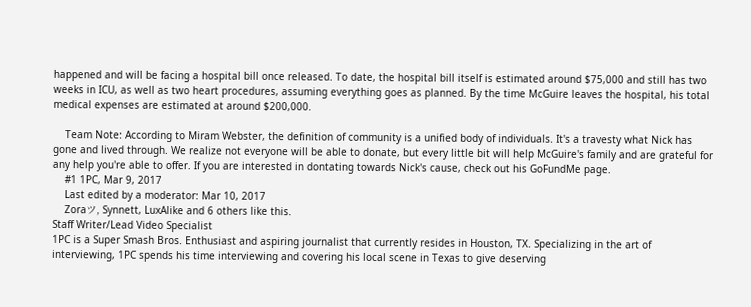happened and will be facing a hospital bill once released. To date, the hospital bill itself is estimated around $75,000 and still has two weeks in ICU, as well as two heart procedures, assuming everything goes as planned. By the time McGuire leaves the hospital, his total medical expenses are estimated at around $200,000.

    Team Note: According to Miram Webster, the definition of community is a unified body of individuals. It's a travesty what Nick has gone and lived through. We realize not everyone will be able to donate, but every little bit will help McGuire's family and are grateful for any help you're able to offer. If you are interested in dontating towards Nick's cause, check out his GoFundMe page.
    #1 1PC, Mar 9, 2017
    Last edited by a moderator: Mar 10, 2017
    Zoraツ, Synnett, LuxAlike and 6 others like this.
Staff Writer/Lead Video Specialist
1PC is a Super Smash Bros. Enthusiast and aspiring journalist that currently resides in Houston, TX. Specializing in the art of interviewing, 1PC spends his time interviewing and covering his local scene in Texas to give deserving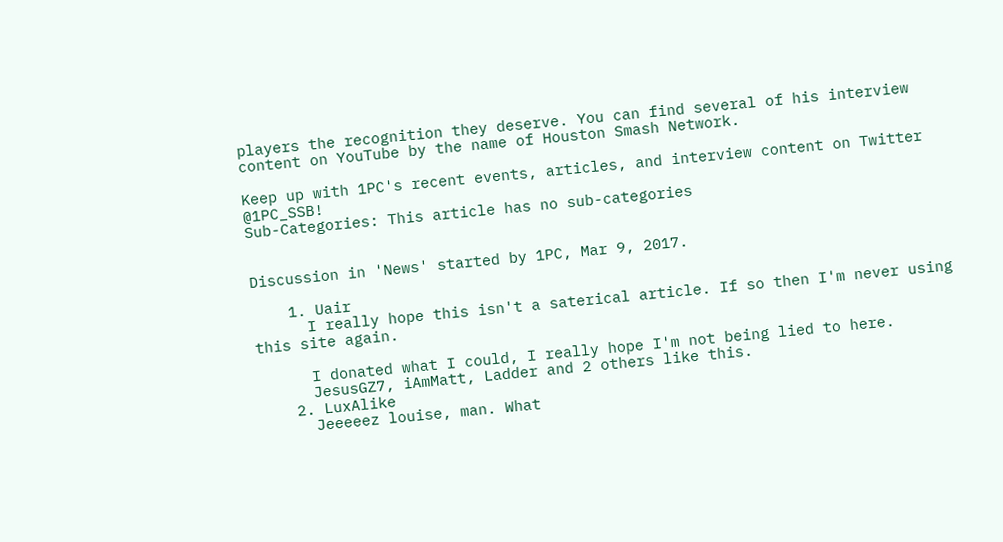players the recognition they deserve. You can find several of his interview content on YouTube by the name of Houston Smash Network.

Keep up with 1PC's recent events, articles, and interview content on Twitter @1PC_SSB!
Sub-Categories: This article has no sub-categories


Discussion in 'News' started by 1PC, Mar 9, 2017.

    1. Uair
      I really hope this isn't a saterical article. If so then I'm never using this site again.

      I donated what I could, I really hope I'm not being lied to here.
      JesusGZ7, iAmMatt, Ladder and 2 others like this.
    2. LuxAlike
      Jeeeeez louise, man. What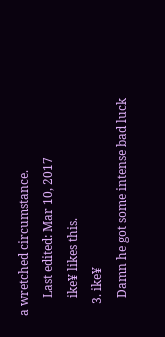a wretched circumstance.
      Last edited: Mar 10, 2017
      ike¥ likes this.
    3. ike¥
      Damn he got some intense bad luck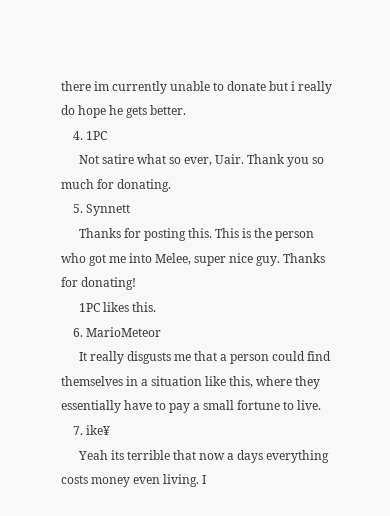there im currently unable to donate but i really do hope he gets better.
    4. 1PC
      Not satire what so ever, Uair. Thank you so much for donating.
    5. Synnett
      Thanks for posting this. This is the person who got me into Melee, super nice guy. Thanks for donating!
      1PC likes this.
    6. MarioMeteor
      It really disgusts me that a person could find themselves in a situation like this, where they essentially have to pay a small fortune to live.
    7. ike¥
      Yeah its terrible that now a days everything costs money even living. I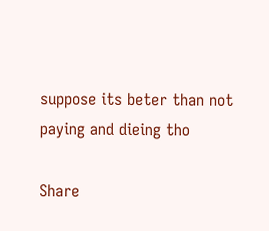suppose its beter than not paying and dieing tho

Share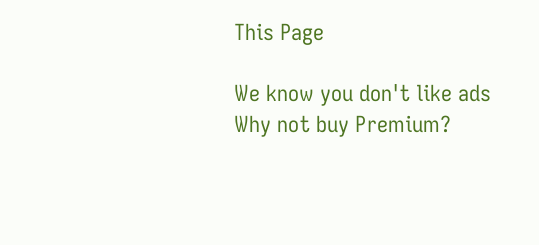This Page

We know you don't like ads
Why not buy Premium?